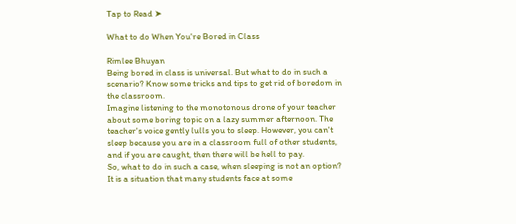Tap to Read ➤

What to do When You're Bored in Class

Rimlee Bhuyan
Being bored in class is universal. But what to do in such a scenario? Know some tricks and tips to get rid of boredom in the classroom.
Imagine listening to the monotonous drone of your teacher about some boring topic on a lazy summer afternoon. The teacher's voice gently lulls you to sleep. However, you can't sleep because you are in a classroom full of other students, and if you are caught, then there will be hell to pay.
So, what to do in such a case, when sleeping is not an option? It is a situation that many students face at some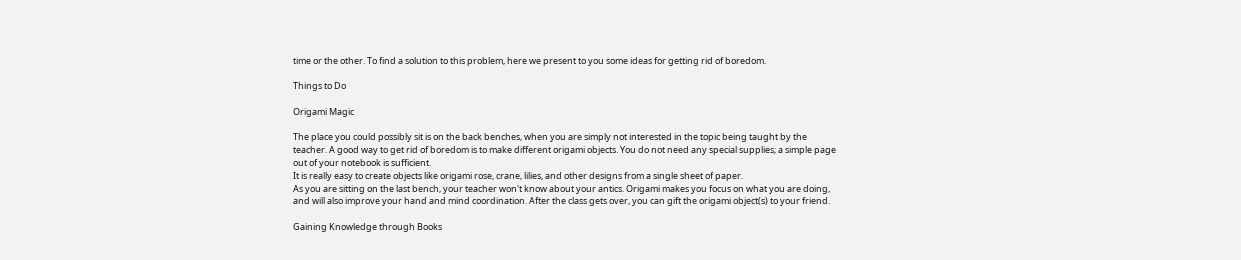time or the other. To find a solution to this problem, here we present to you some ideas for getting rid of boredom.

Things to Do

Origami Magic

The place you could possibly sit is on the back benches, when you are simply not interested in the topic being taught by the teacher. A good way to get rid of boredom is to make different origami objects. You do not need any special supplies; a simple page out of your notebook is sufficient.
It is really easy to create objects like origami rose, crane, lilies, and other designs from a single sheet of paper.
As you are sitting on the last bench, your teacher won't know about your antics. Origami makes you focus on what you are doing, and will also improve your hand and mind coordination. After the class gets over, you can gift the origami object(s) to your friend.

Gaining Knowledge through Books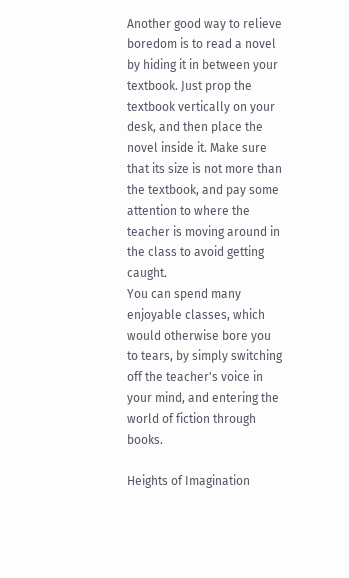Another good way to relieve boredom is to read a novel by hiding it in between your textbook. Just prop the textbook vertically on your desk, and then place the novel inside it. Make sure that its size is not more than the textbook, and pay some attention to where the teacher is moving around in the class to avoid getting caught.
You can spend many enjoyable classes, which would otherwise bore you to tears, by simply switching off the teacher's voice in your mind, and entering the world of fiction through books.

Heights of Imagination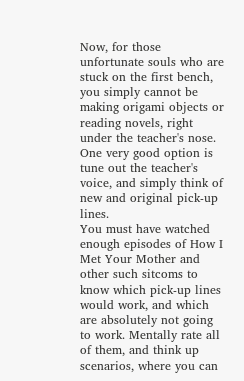Now, for those unfortunate souls who are stuck on the first bench, you simply cannot be making origami objects or reading novels, right under the teacher's nose. One very good option is tune out the teacher's voice, and simply think of new and original pick-up lines.
You must have watched enough episodes of How I Met Your Mother and other such sitcoms to know which pick-up lines would work, and which are absolutely not going to work. Mentally rate all of them, and think up scenarios, where you can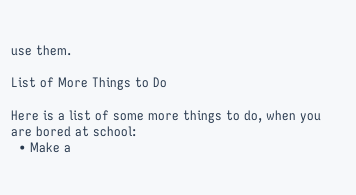use them.

List of More Things to Do

Here is a list of some more things to do, when you are bored at school:
  • Make a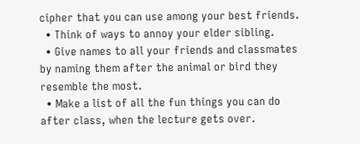cipher that you can use among your best friends.
  • Think of ways to annoy your elder sibling.
  • Give names to all your friends and classmates by naming them after the animal or bird they resemble the most.
  • Make a list of all the fun things you can do after class, when the lecture gets over.